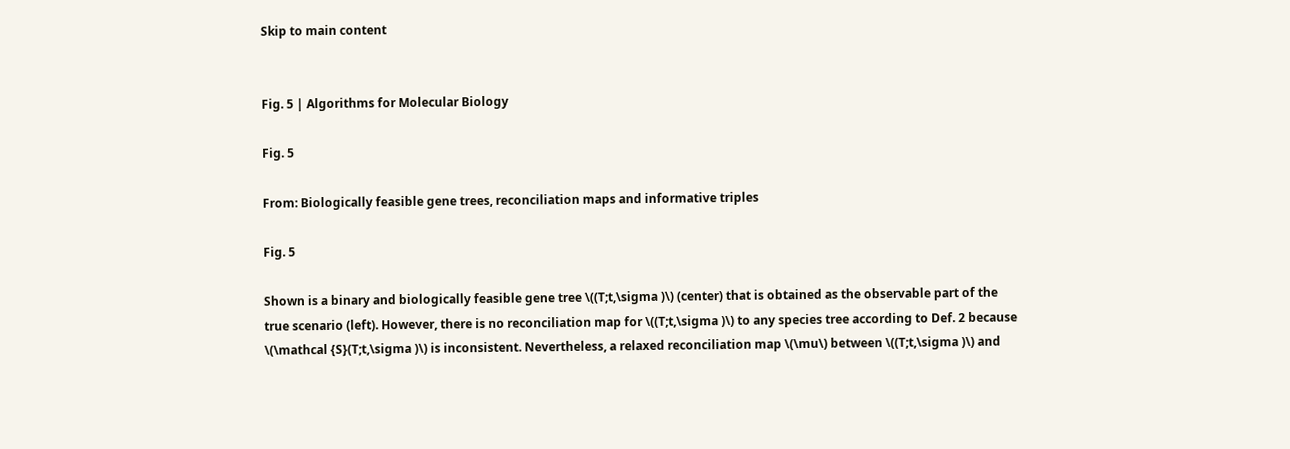Skip to main content


Fig. 5 | Algorithms for Molecular Biology

Fig. 5

From: Biologically feasible gene trees, reconciliation maps and informative triples

Fig. 5

Shown is a binary and biologically feasible gene tree \((T;t,\sigma )\) (center) that is obtained as the observable part of the true scenario (left). However, there is no reconciliation map for \((T;t,\sigma )\) to any species tree according to Def. 2 because \(\mathcal {S}(T;t,\sigma )\) is inconsistent. Nevertheless, a relaxed reconciliation map \(\mu\) between \((T;t,\sigma )\) and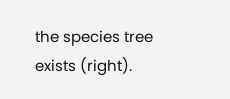the species tree exists (right).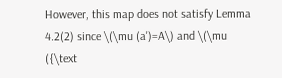However, this map does not satisfy Lemma 4.2(2) since \(\mu (a')=A\) and \(\mu ({\text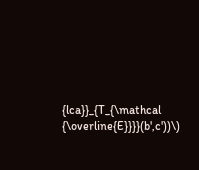{lca}}_{T_{\mathcal {\overline{E}}}}(b',c'))\)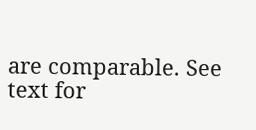are comparable. See text for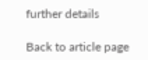further details

Back to article page